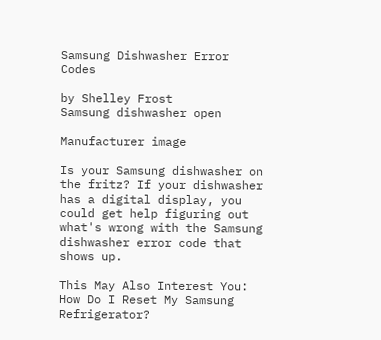Samsung Dishwasher Error Codes

by Shelley Frost
Samsung dishwasher open

Manufacturer image

Is your Samsung dishwasher on the fritz? If your dishwasher has a digital display, you could get help figuring out what's wrong with the Samsung dishwasher error code that shows up.

This May Also Interest You: How Do I Reset My Samsung Refrigerator?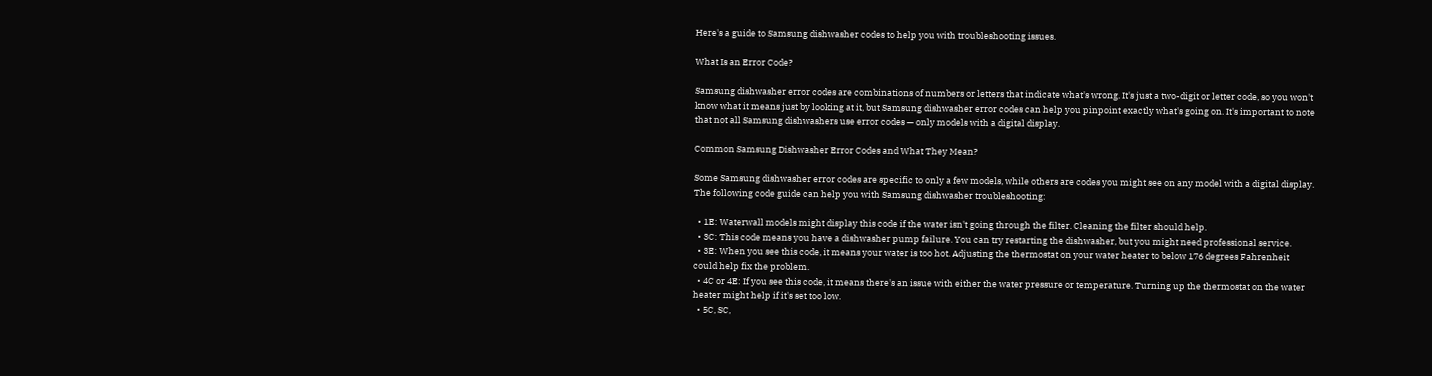Here's a guide to Samsung dishwasher codes to help you with troubleshooting issues.

What Is an Error Code?

Samsung dishwasher error codes are combinations of numbers or letters that indicate what's wrong. It's just a two-digit or letter code, so you won't know what it means just by looking at it, but Samsung dishwasher error codes can help you pinpoint exactly what's going on. It's important to note that not all Samsung dishwashers use error codes — only models with a digital display.

Common Samsung Dishwasher Error Codes and What They Mean?

Some Samsung dishwasher error codes are specific to only a few models, while others are codes you might see on any model with a digital display. The following code guide can help you with Samsung dishwasher troubleshooting:

  • 1E: Waterwall models might display this code if the water isn't going through the filter. Cleaning the filter should help.
  • 3C: This code means you have a dishwasher pump failure. You can try restarting the dishwasher, but you might need professional service.
  • 3E: When you see this code, it means your water is too hot. Adjusting the thermostat on your water heater to below 176 degrees Fahrenheit could help fix the problem.
  • 4C or 4E: If you see this code, it means there's an issue with either the water pressure or temperature. Turning up the thermostat on the water heater might help if it's set too low.
  • 5C, SC,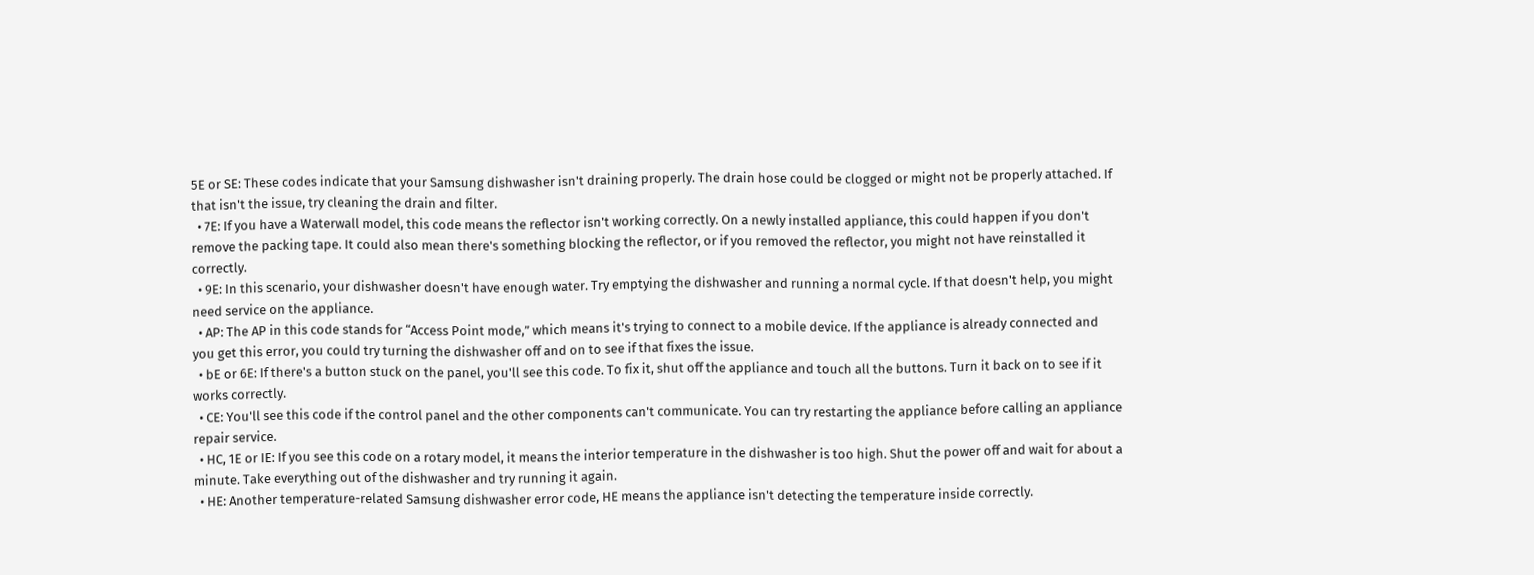5E or SE: These codes indicate that your Samsung dishwasher isn't draining properly. The drain hose could be clogged or might not be properly attached. If that isn't the issue, try cleaning the drain and filter.
  • 7E: If you have a Waterwall model, this code means the reflector isn't working correctly. On a newly installed appliance, this could happen if you don't remove the packing tape. It could also mean there's something blocking the reflector, or if you removed the reflector, you might not have reinstalled it correctly.
  • 9E: In this scenario, your dishwasher doesn't have enough water. Try emptying the dishwasher and running a normal cycle. If that doesn't help, you might need service on the appliance.
  • AP: The AP in this code stands for “Access Point mode,” which means it's trying to connect to a mobile device. If the appliance is already connected and you get this error, you could try turning the dishwasher off and on to see if that fixes the issue.
  • bE or 6E: If there's a button stuck on the panel, you'll see this code. To fix it, shut off the appliance and touch all the buttons. Turn it back on to see if it works correctly.
  • CE: You'll see this code if the control panel and the other components can't communicate. You can try restarting the appliance before calling an appliance repair service.
  • HC, 1E or IE: If you see this code on a rotary model, it means the interior temperature in the dishwasher is too high. Shut the power off and wait for about a minute. Take everything out of the dishwasher and try running it again.
  • HE: Another temperature-related Samsung dishwasher error code, HE means the appliance isn't detecting the temperature inside correctly.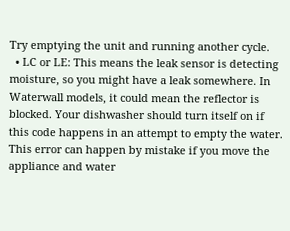Try emptying the unit and running another cycle.
  • LC or LE: This means the leak sensor is detecting moisture, so you might have a leak somewhere. In Waterwall models, it could mean the reflector is blocked. Your dishwasher should turn itself on if this code happens in an attempt to empty the water. This error can happen by mistake if you move the appliance and water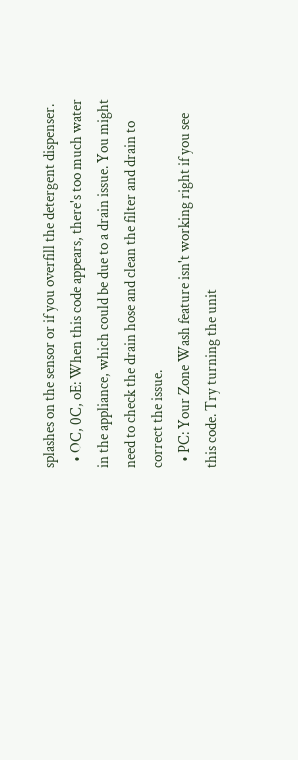splashes on the sensor or if you overfill the detergent dispenser.
  • OC, 0C, oE: When this code appears, there's too much water in the appliance, which could be due to a drain issue. You might need to check the drain hose and clean the filter and drain to correct the issue.
  • PC: Your Zone Wash feature isn't working right if you see this code. Try turning the unit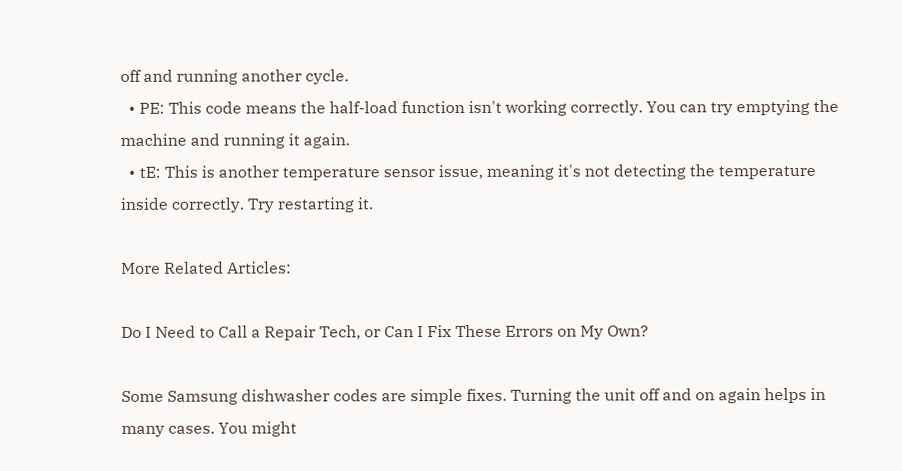off and running another cycle.
  • PE: This code means the half-load function isn't working correctly. You can try emptying the machine and running it again.
  • tE: This is another temperature sensor issue, meaning it's not detecting the temperature inside correctly. Try restarting it.

More Related Articles:

Do I Need to Call a Repair Tech, or Can I Fix These Errors on My Own?

Some Samsung dishwasher codes are simple fixes. Turning the unit off and on again helps in many cases. You might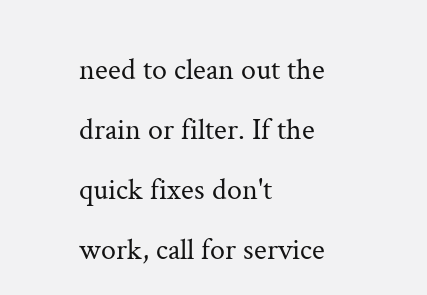need to clean out the drain or filter. If the quick fixes don't work, call for service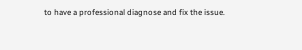to have a professional diagnose and fix the issue.